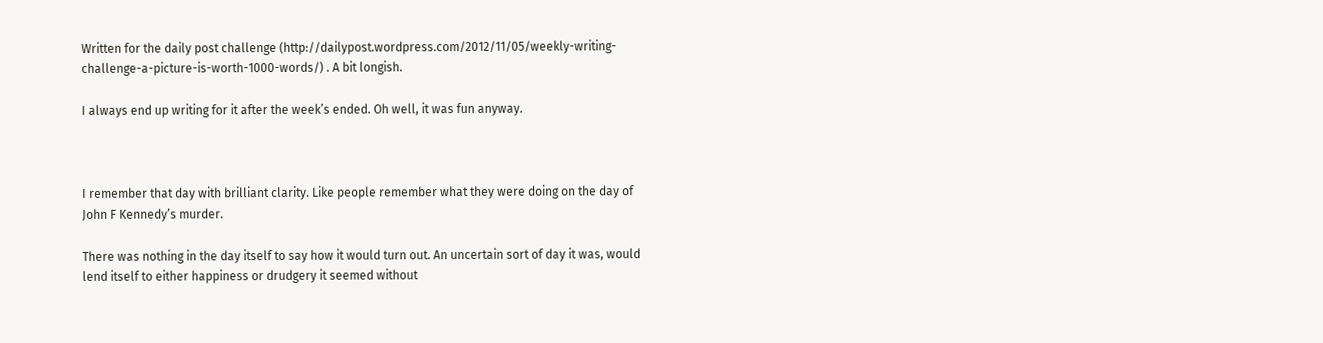Written for the daily post challenge (http://dailypost.wordpress.com/2012/11/05/weekly-writing-challenge-a-picture-is-worth-1000-words/) . A bit longish.

I always end up writing for it after the week’s ended. Oh well, it was fun anyway.



I remember that day with brilliant clarity. Like people remember what they were doing on the day of John F Kennedy’s murder.

There was nothing in the day itself to say how it would turn out. An uncertain sort of day it was, would lend itself to either happiness or drudgery it seemed without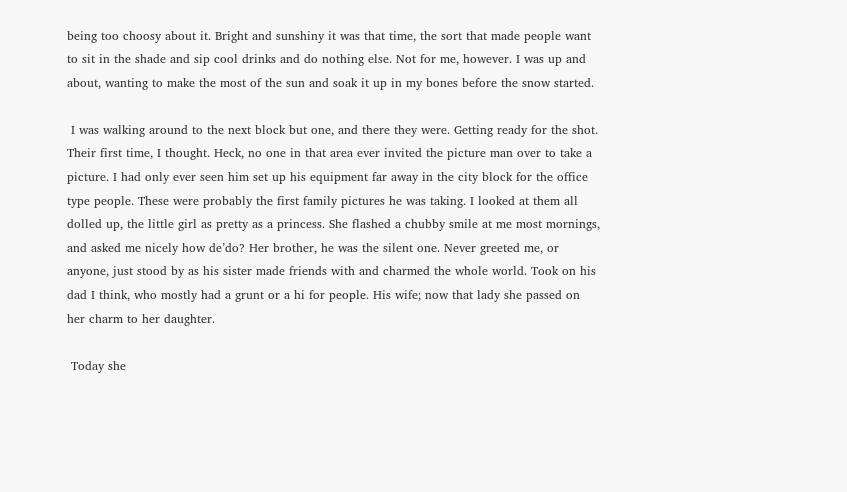being too choosy about it. Bright and sunshiny it was that time, the sort that made people want to sit in the shade and sip cool drinks and do nothing else. Not for me, however. I was up and about, wanting to make the most of the sun and soak it up in my bones before the snow started.

 I was walking around to the next block but one, and there they were. Getting ready for the shot. Their first time, I thought. Heck, no one in that area ever invited the picture man over to take a picture. I had only ever seen him set up his equipment far away in the city block for the office type people. These were probably the first family pictures he was taking. I looked at them all dolled up, the little girl as pretty as a princess. She flashed a chubby smile at me most mornings, and asked me nicely how de’do? Her brother, he was the silent one. Never greeted me, or anyone, just stood by as his sister made friends with and charmed the whole world. Took on his dad I think, who mostly had a grunt or a hi for people. His wife; now that lady she passed on her charm to her daughter.

 Today she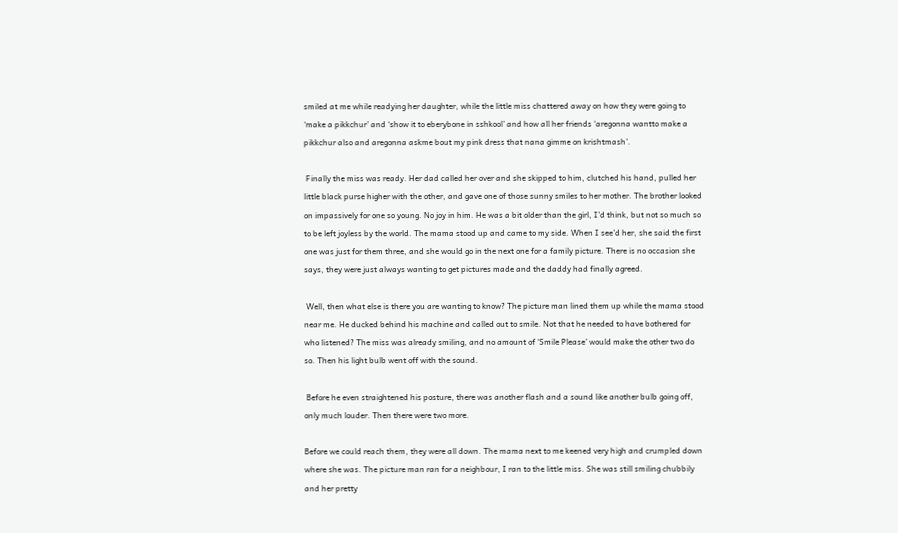smiled at me while readying her daughter, while the little miss chattered away on how they were going to ‘make a pikkchur’ and ‘show it to eberybone in sshkool’ and how all her friends ‘aregonna wantto make a pikkchur also and aregonna askme bout my pink dress that nana gimme on krishtmash’.

 Finally the miss was ready. Her dad called her over and she skipped to him, clutched his hand, pulled her little black purse higher with the other, and gave one of those sunny smiles to her mother. The brother looked on impassively for one so young. No joy in him. He was a bit older than the girl, I’d think, but not so much so to be left joyless by the world. The mama stood up and came to my side. When I see’d her, she said the first one was just for them three, and she would go in the next one for a family picture. There is no occasion she says, they were just always wanting to get pictures made and the daddy had finally agreed.

 Well, then what else is there you are wanting to know? The picture man lined them up while the mama stood near me. He ducked behind his machine and called out to smile. Not that he needed to have bothered for who listened? The miss was already smiling, and no amount of ‘Smile Please’ would make the other two do so. Then his light bulb went off with the sound.

 Before he even straightened his posture, there was another flash and a sound like another bulb going off, only much louder. Then there were two more.

Before we could reach them, they were all down. The mama next to me keened very high and crumpled down where she was. The picture man ran for a neighbour, I ran to the little miss. She was still smiling chubbily and her pretty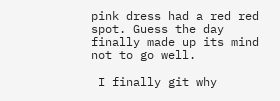pink dress had a red red spot. Guess the day finally made up its mind not to go well.

 I finally git why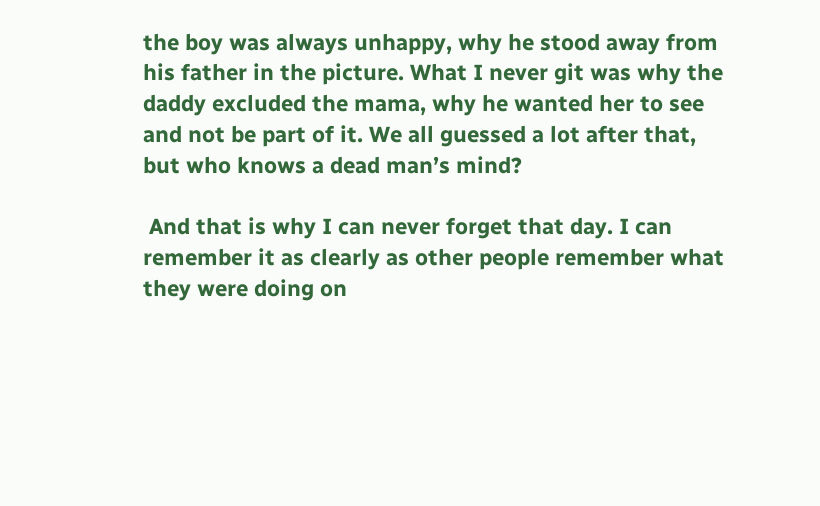the boy was always unhappy, why he stood away from his father in the picture. What I never git was why the daddy excluded the mama, why he wanted her to see and not be part of it. We all guessed a lot after that, but who knows a dead man’s mind?

 And that is why I can never forget that day. I can remember it as clearly as other people remember what they were doing on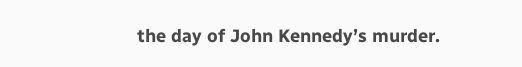the day of John Kennedy’s murder.